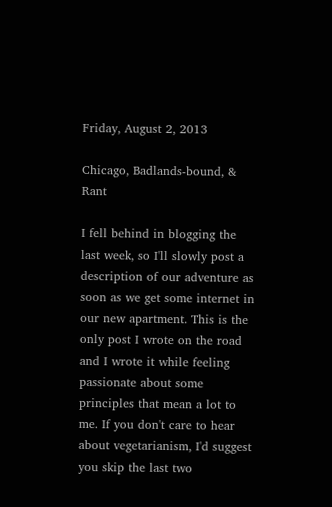Friday, August 2, 2013

Chicago, Badlands-bound, & Rant

I fell behind in blogging the last week, so I'll slowly post a description of our adventure as soon as we get some internet in our new apartment. This is the only post I wrote on the road and I wrote it while feeling passionate about some principles that mean a lot to me. If you don't care to hear about vegetarianism, I'd suggest you skip the last two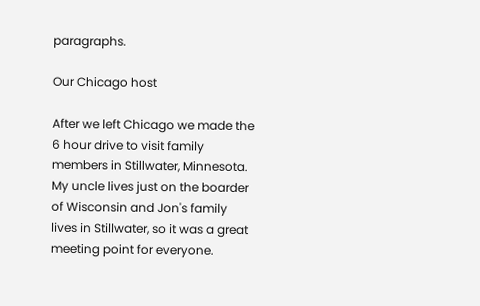paragraphs.

Our Chicago host

After we left Chicago we made the 6 hour drive to visit family members in Stillwater, Minnesota. My uncle lives just on the boarder of Wisconsin and Jon's family lives in Stillwater, so it was a great meeting point for everyone.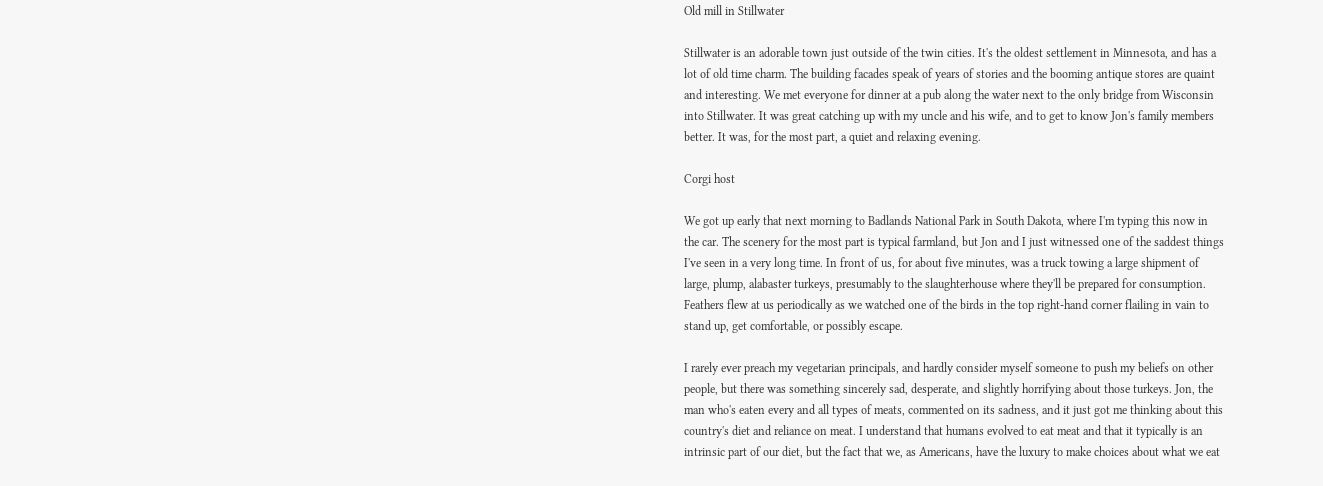Old mill in Stillwater

Stillwater is an adorable town just outside of the twin cities. It's the oldest settlement in Minnesota, and has a lot of old time charm. The building facades speak of years of stories and the booming antique stores are quaint and interesting. We met everyone for dinner at a pub along the water next to the only bridge from Wisconsin into Stillwater. It was great catching up with my uncle and his wife, and to get to know Jon's family members better. It was, for the most part, a quiet and relaxing evening.

Corgi host

We got up early that next morning to Badlands National Park in South Dakota, where I'm typing this now in the car. The scenery for the most part is typical farmland, but Jon and I just witnessed one of the saddest things I've seen in a very long time. In front of us, for about five minutes, was a truck towing a large shipment of large, plump, alabaster turkeys, presumably to the slaughterhouse where they'll be prepared for consumption. Feathers flew at us periodically as we watched one of the birds in the top right-hand corner flailing in vain to stand up, get comfortable, or possibly escape.

I rarely ever preach my vegetarian principals, and hardly consider myself someone to push my beliefs on other people, but there was something sincerely sad, desperate, and slightly horrifying about those turkeys. Jon, the man who's eaten every and all types of meats, commented on its sadness, and it just got me thinking about this country's diet and reliance on meat. I understand that humans evolved to eat meat and that it typically is an intrinsic part of our diet, but the fact that we, as Americans, have the luxury to make choices about what we eat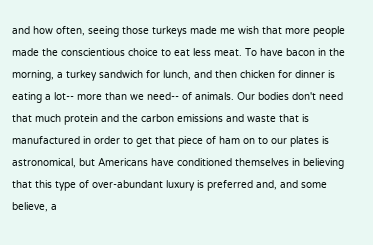and how often, seeing those turkeys made me wish that more people made the conscientious choice to eat less meat. To have bacon in the morning, a turkey sandwich for lunch, and then chicken for dinner is eating a lot-- more than we need-- of animals. Our bodies don't need that much protein and the carbon emissions and waste that is manufactured in order to get that piece of ham on to our plates is astronomical, but Americans have conditioned themselves in believing that this type of over-abundant luxury is preferred and, and some believe, a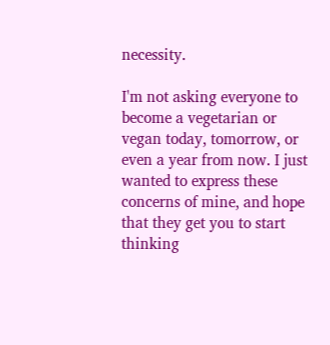necessity.

I'm not asking everyone to become a vegetarian or vegan today, tomorrow, or even a year from now. I just wanted to express these concerns of mine, and hope that they get you to start thinking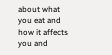about what you eat and how it affects you and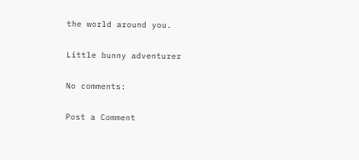the world around you.

Little bunny adventurer

No comments:

Post a Comment